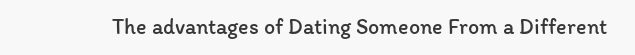The advantages of Dating Someone From a Different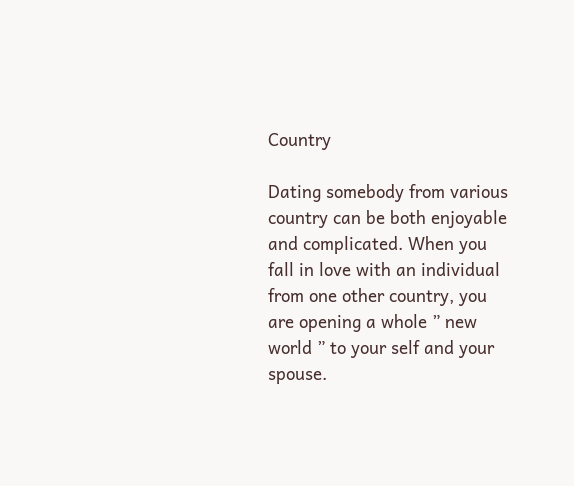Country

Dating somebody from various country can be both enjoyable and complicated. When you fall in love with an individual from one other country, you are opening a whole ” new world ” to your self and your spouse.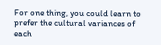For one thing, you could learn to prefer the cultural variances of each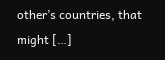other’s countries, that might […]